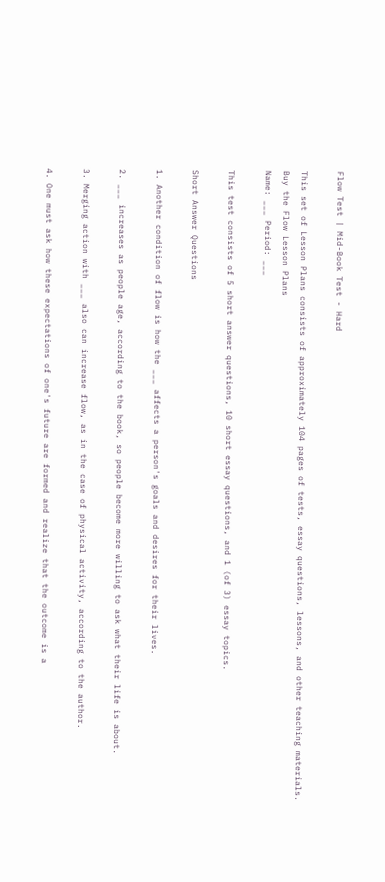Flow Test | Mid-Book Test - Hard

This set of Lesson Plans consists of approximately 104 pages of tests, essay questions, lessons, and other teaching materials.
Buy the Flow Lesson Plans
Name: ___ Period: ___

This test consists of 5 short answer questions, 10 short essay questions, and 1 (of 3) essay topics.

Short Answer Questions

1. Another condition of flow is how the ___ affects a person's goals and desires for their lives.

2. ___ increases as people age, according to the book, so people become more willing to ask what their life is about.

3. Merging action with ___ also can increase flow, as in the case of physical activity, according to the author.

4. One must ask how these expectations of one's future are formed and realize that the outcome is a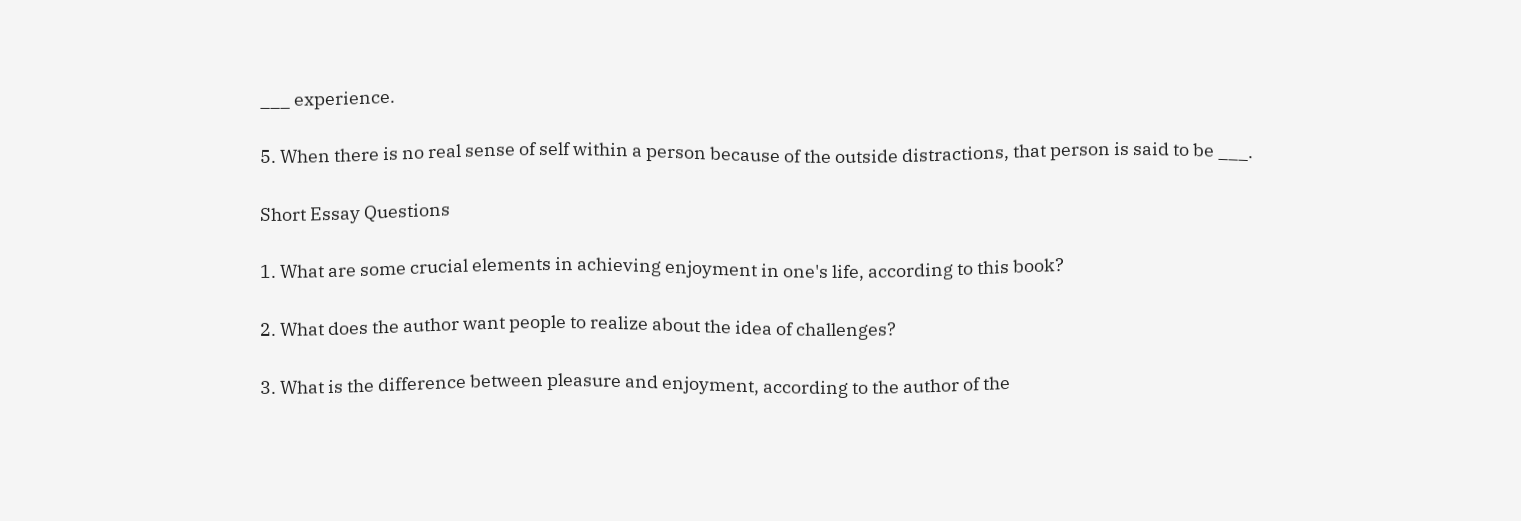___ experience.

5. When there is no real sense of self within a person because of the outside distractions, that person is said to be ___.

Short Essay Questions

1. What are some crucial elements in achieving enjoyment in one's life, according to this book?

2. What does the author want people to realize about the idea of challenges?

3. What is the difference between pleasure and enjoyment, according to the author of the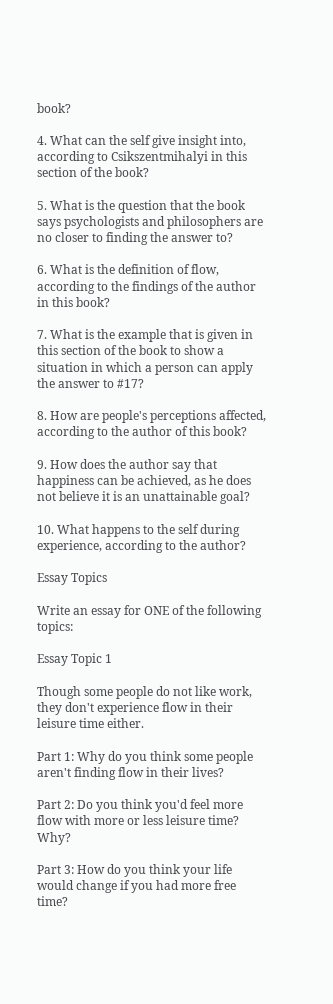book?

4. What can the self give insight into, according to Csikszentmihalyi in this section of the book?

5. What is the question that the book says psychologists and philosophers are no closer to finding the answer to?

6. What is the definition of flow, according to the findings of the author in this book?

7. What is the example that is given in this section of the book to show a situation in which a person can apply the answer to #17?

8. How are people's perceptions affected, according to the author of this book?

9. How does the author say that happiness can be achieved, as he does not believe it is an unattainable goal?

10. What happens to the self during experience, according to the author?

Essay Topics

Write an essay for ONE of the following topics:

Essay Topic 1

Though some people do not like work, they don't experience flow in their leisure time either.

Part 1: Why do you think some people aren't finding flow in their lives?

Part 2: Do you think you'd feel more flow with more or less leisure time? Why?

Part 3: How do you think your life would change if you had more free time?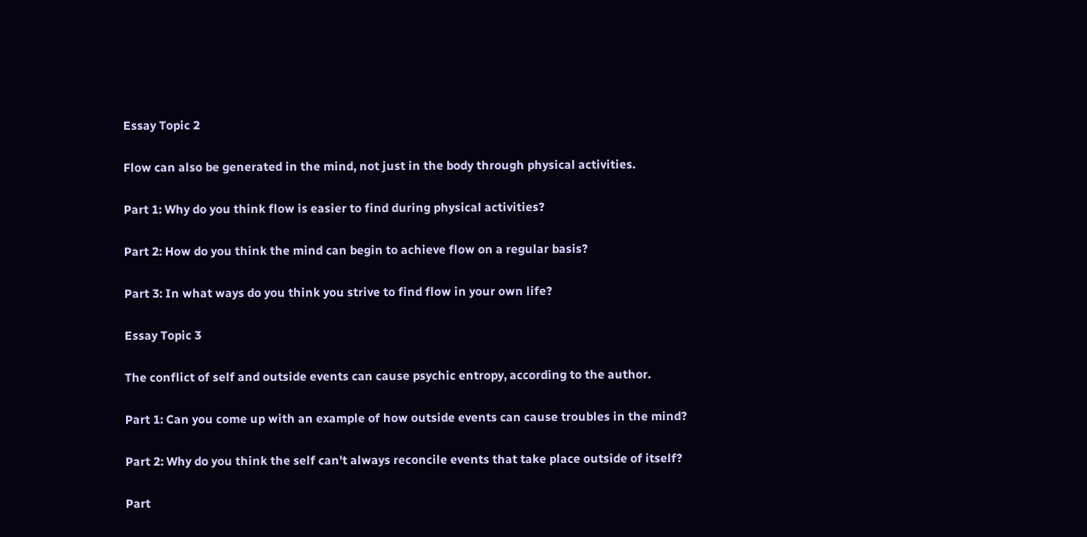Essay Topic 2

Flow can also be generated in the mind, not just in the body through physical activities.

Part 1: Why do you think flow is easier to find during physical activities?

Part 2: How do you think the mind can begin to achieve flow on a regular basis?

Part 3: In what ways do you think you strive to find flow in your own life?

Essay Topic 3

The conflict of self and outside events can cause psychic entropy, according to the author.

Part 1: Can you come up with an example of how outside events can cause troubles in the mind?

Part 2: Why do you think the self can't always reconcile events that take place outside of itself?

Part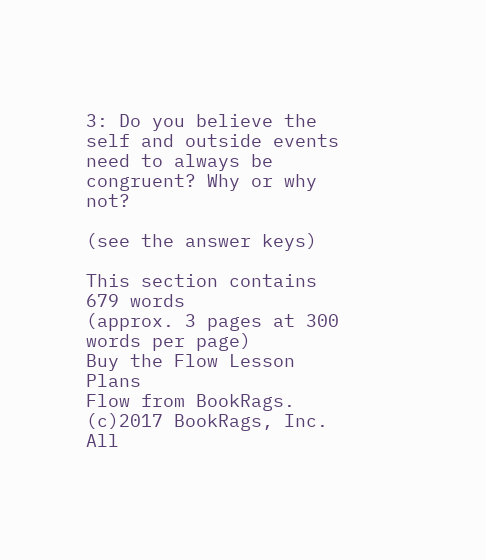3: Do you believe the self and outside events need to always be congruent? Why or why not?

(see the answer keys)

This section contains 679 words
(approx. 3 pages at 300 words per page)
Buy the Flow Lesson Plans
Flow from BookRags. (c)2017 BookRags, Inc. All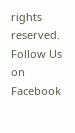rights reserved.
Follow Us on Facebook